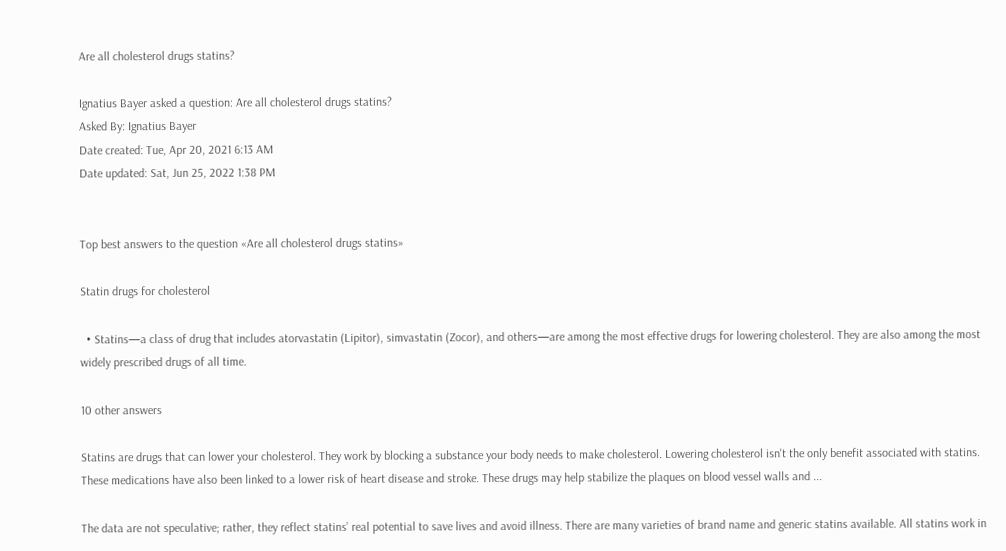Are all cholesterol drugs statins?

Ignatius Bayer asked a question: Are all cholesterol drugs statins?
Asked By: Ignatius Bayer
Date created: Tue, Apr 20, 2021 6:13 AM
Date updated: Sat, Jun 25, 2022 1:38 PM


Top best answers to the question «Are all cholesterol drugs statins»

Statin drugs for cholesterol

  • Statins—a class of drug that includes atorvastatin (Lipitor), simvastatin (Zocor), and others—are among the most effective drugs for lowering cholesterol. They are also among the most widely prescribed drugs of all time.

10 other answers

Statins are drugs that can lower your cholesterol. They work by blocking a substance your body needs to make cholesterol. Lowering cholesterol isn't the only benefit associated with statins. These medications have also been linked to a lower risk of heart disease and stroke. These drugs may help stabilize the plaques on blood vessel walls and ...

The data are not speculative; rather, they reflect statins’ real potential to save lives and avoid illness. There are many varieties of brand name and generic statins available. All statins work in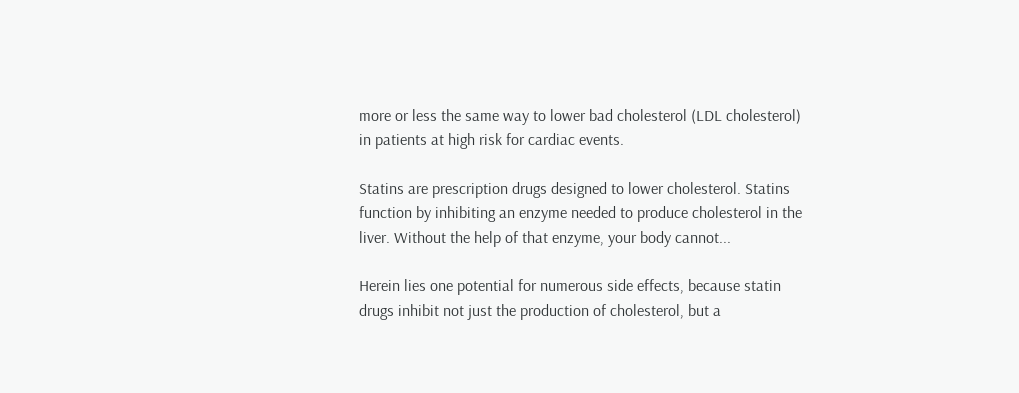more or less the same way to lower bad cholesterol (LDL cholesterol) in patients at high risk for cardiac events.

Statins are prescription drugs designed to lower cholesterol. Statins function by inhibiting an enzyme needed to produce cholesterol in the liver. Without the help of that enzyme, your body cannot...

Herein lies one potential for numerous side effects, because statin drugs inhibit not just the production of cholesterol, but a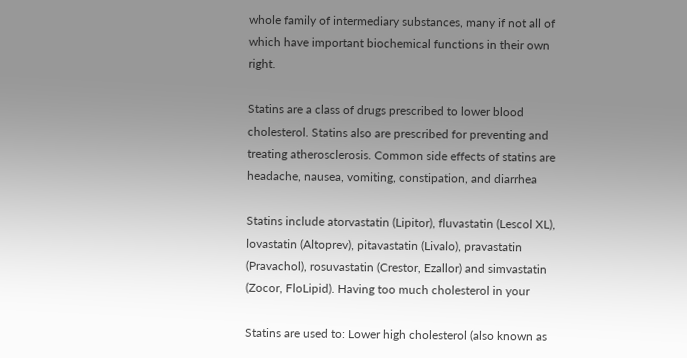whole family of intermediary substances, many if not all of which have important biochemical functions in their own right.

Statins are a class of drugs prescribed to lower blood cholesterol. Statins also are prescribed for preventing and treating atherosclerosis. Common side effects of statins are headache, nausea, vomiting, constipation, and diarrhea

Statins include atorvastatin (Lipitor), fluvastatin (Lescol XL), lovastatin (Altoprev), pitavastatin (Livalo), pravastatin (Pravachol), rosuvastatin (Crestor, Ezallor) and simvastatin (Zocor, FloLipid). Having too much cholesterol in your

Statins are used to: Lower high cholesterol (also known as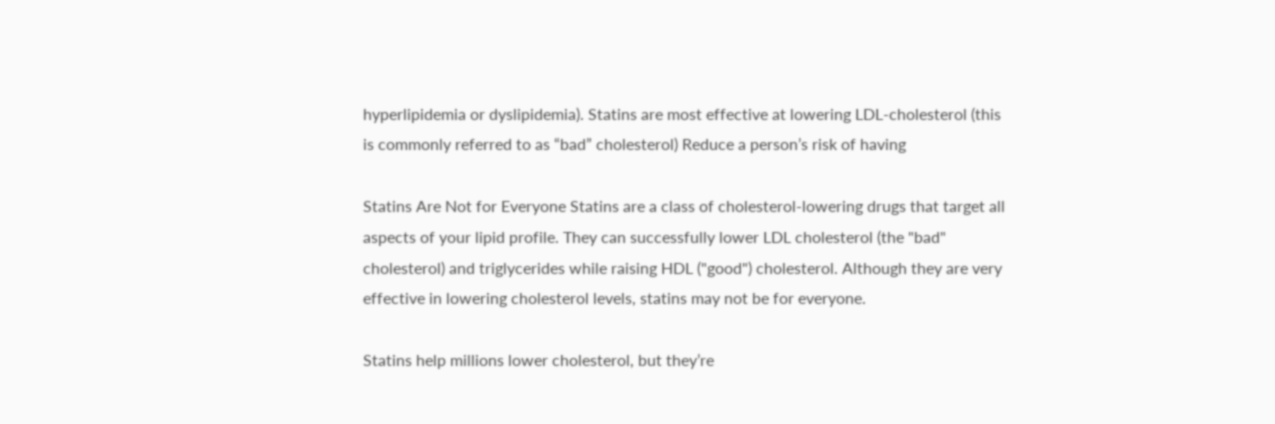hyperlipidemia or dyslipidemia). Statins are most effective at lowering LDL-cholesterol (this is commonly referred to as “bad” cholesterol) Reduce a person’s risk of having

Statins Are Not for Everyone Statins are a class of cholesterol-lowering drugs that target all aspects of your lipid profile. They can successfully lower LDL cholesterol (the "bad" cholesterol) and triglycerides while raising HDL ("good") cholesterol. Although they are very effective in lowering cholesterol levels, statins may not be for everyone.

Statins help millions lower cholesterol, but they’re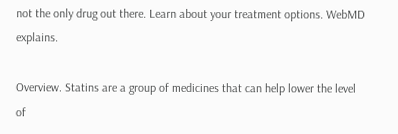not the only drug out there. Learn about your treatment options. WebMD explains.

Overview. Statins are a group of medicines that can help lower the level of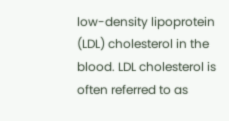low-density lipoprotein (LDL) cholesterol in the blood. LDL cholesterol is often referred to as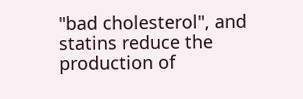"bad cholesterol", and statins reduce the production of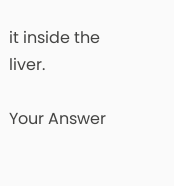it inside the liver.

Your Answer